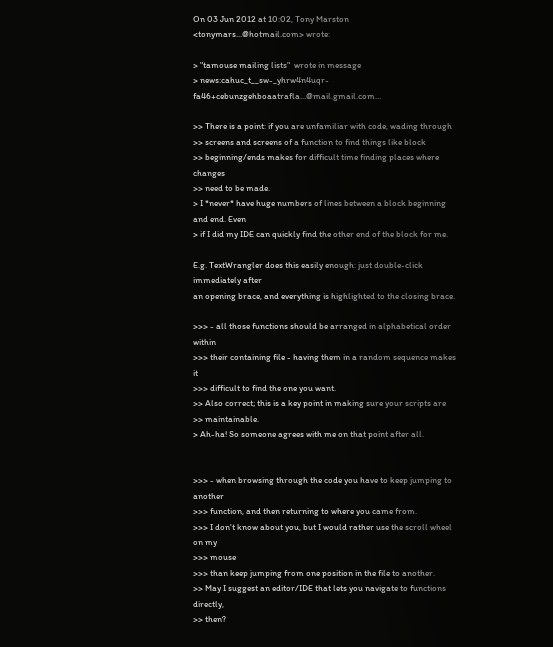On 03 Jun 2012 at 10:02, Tony Marston <tonymars...@hotmail.com> wrote:

> "tamouse mailing lists"  wrote in message
> news:cahuc_t__sw-_yhrw4n4uqr-fa46+cebunzgehboaatrafla...@mail.gmail.com...

>> There is a point: if you are unfamiliar with code, wading through
>> screens and screens of a function to find things like block
>> beginning/ends makes for difficult time finding places where changes
>> need to be made.
> I *never* have huge numbers of lines between a block beginning and end. Even
> if I did my IDE can quickly find the other end of the block for me.

E.g. TextWrangler does this easily enough: just double-click immediately after
an opening brace, and everything is highlighted to the closing brace.

>>> - all those functions should be arranged in alphabetical order within
>>> their containing file - having them in a random sequence makes it
>>> difficult to find the one you want.
>> Also correct; this is a key point in making sure your scripts are
>> maintainable.
> Ah-ha! So someone agrees with me on that point after all.


>>> - when browsing through the code you have to keep jumping to another
>>> function, and then returning to where you came from.
>>> I don't know about you, but I would rather use the scroll wheel on my
>>> mouse
>>> than keep jumping from one position in the file to another.
>> May I suggest an editor/IDE that lets you navigate to functions directly,
>> then?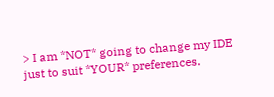> I am *NOT* going to change my IDE just to suit *YOUR* preferences.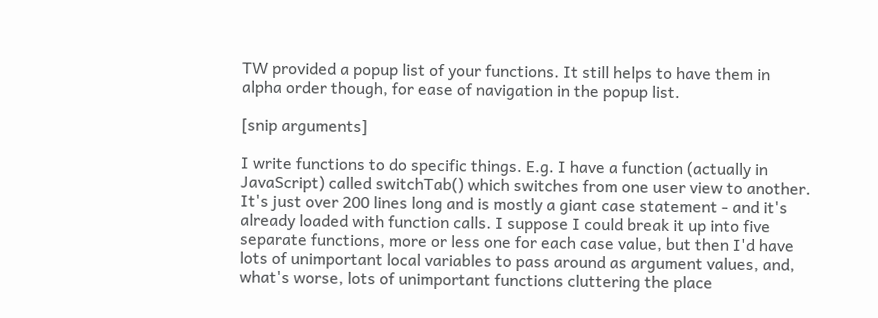TW provided a popup list of your functions. It still helps to have them in
alpha order though, for ease of navigation in the popup list.

[snip arguments]

I write functions to do specific things. E.g. I have a function (actually in
JavaScript) called switchTab() which switches from one user view to another.
It's just over 200 lines long and is mostly a giant case statement - and it's
already loaded with function calls. I suppose I could break it up into five
separate functions, more or less one for each case value, but then I'd have
lots of unimportant local variables to pass around as argument values, and,
what's worse, lots of unimportant functions cluttering the place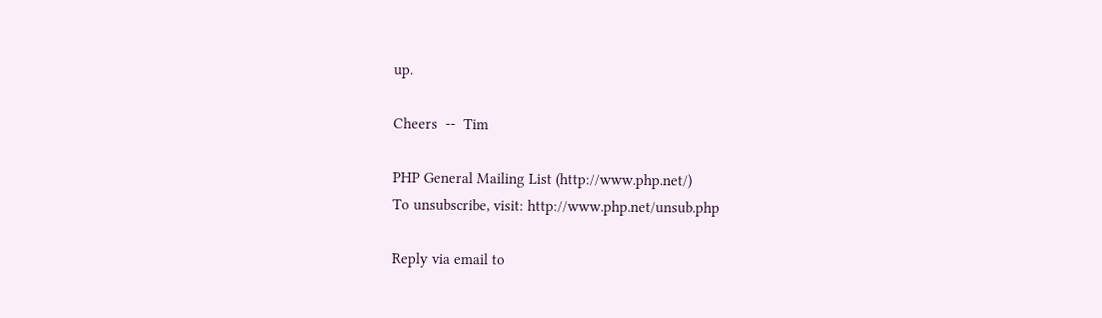up.

Cheers  --  Tim

PHP General Mailing List (http://www.php.net/)
To unsubscribe, visit: http://www.php.net/unsub.php

Reply via email to